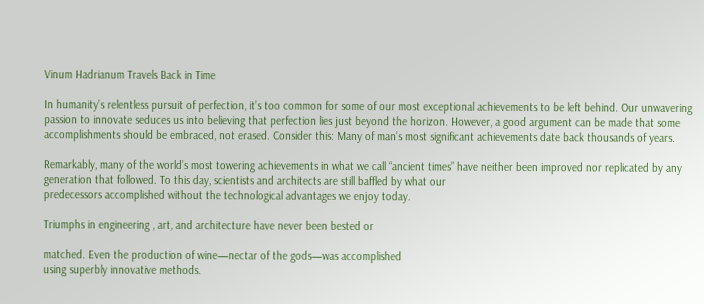Vinum Hadrianum Travels Back in Time

In humanity’s relentless pursuit of perfection, it’s too common for some of our most exceptional achievements to be left behind. Our unwavering passion to innovate seduces us into believing that perfection lies just beyond the horizon. However, a good argument can be made that some accomplishments should be embraced, not erased. Consider this: Many of man’s most significant achievements date back thousands of years.

Remarkably, many of the world’s most towering achievements in what we call “ancient times” have neither been improved nor replicated by any generation that followed. To this day, scientists and architects are still baffled by what our
predecessors accomplished without the technological advantages we enjoy today.

Triumphs in engineering , art, and architecture have never been bested or

matched. Even the production of wine—nectar of the gods—was accomplished
using superbly innovative methods.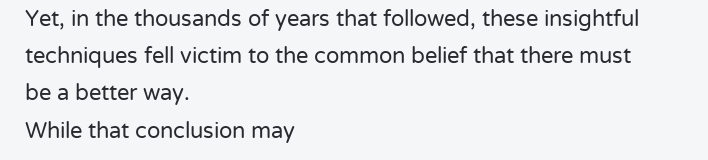Yet, in the thousands of years that followed, these insightful techniques fell victim to the common belief that there must be a better way.
While that conclusion may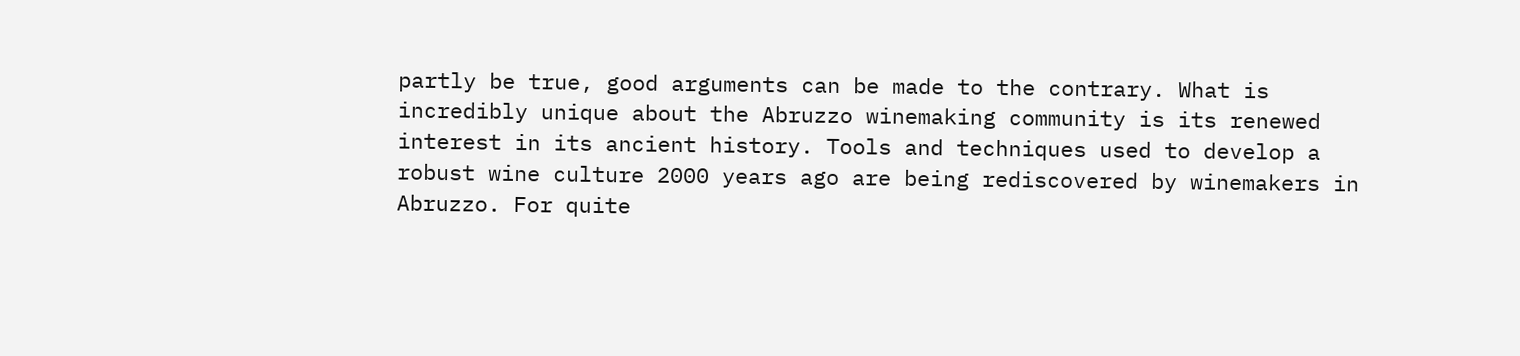partly be true, good arguments can be made to the contrary. What is incredibly unique about the Abruzzo winemaking community is its renewed interest in its ancient history. Tools and techniques used to develop a robust wine culture 2000 years ago are being rediscovered by winemakers in Abruzzo. For quite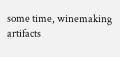some time, winemaking artifacts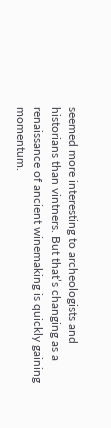seemed more interesting to archeologists and historians than vintners. But that’s changing as a renaissance of ancient winemaking is quickly gaining momentum.